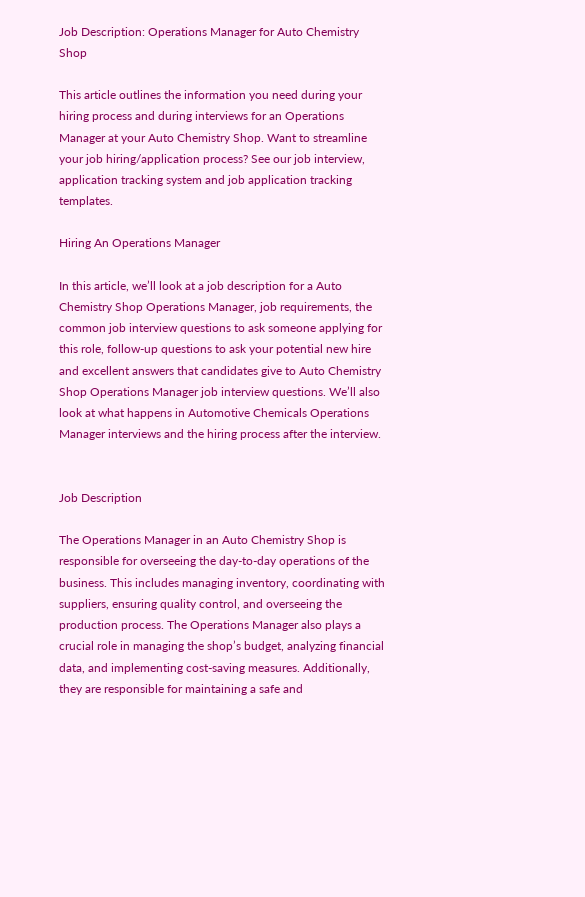Job Description: Operations Manager for Auto Chemistry Shop

This article outlines the information you need during your hiring process and during interviews for an Operations Manager at your Auto Chemistry Shop. Want to streamline your job hiring/application process? See our job interview, application tracking system and job application tracking templates.

Hiring An Operations Manager

In this article, we’ll look at a job description for a Auto Chemistry Shop Operations Manager, job requirements, the common job interview questions to ask someone applying for this role, follow-up questions to ask your potential new hire and excellent answers that candidates give to Auto Chemistry Shop Operations Manager job interview questions. We’ll also look at what happens in Automotive Chemicals Operations Manager interviews and the hiring process after the interview.


Job Description

The Operations Manager in an Auto Chemistry Shop is responsible for overseeing the day-to-day operations of the business. This includes managing inventory, coordinating with suppliers, ensuring quality control, and overseeing the production process. The Operations Manager also plays a crucial role in managing the shop’s budget, analyzing financial data, and implementing cost-saving measures. Additionally, they are responsible for maintaining a safe and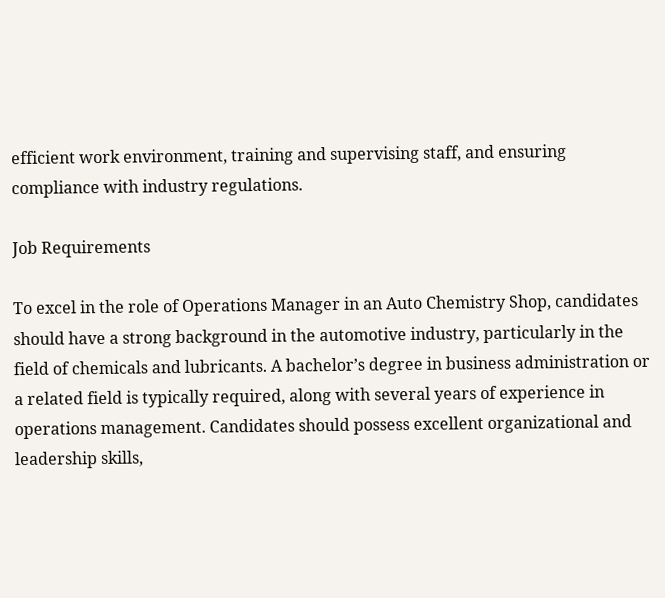efficient work environment, training and supervising staff, and ensuring compliance with industry regulations.

Job Requirements

To excel in the role of Operations Manager in an Auto Chemistry Shop, candidates should have a strong background in the automotive industry, particularly in the field of chemicals and lubricants. A bachelor’s degree in business administration or a related field is typically required, along with several years of experience in operations management. Candidates should possess excellent organizational and leadership skills,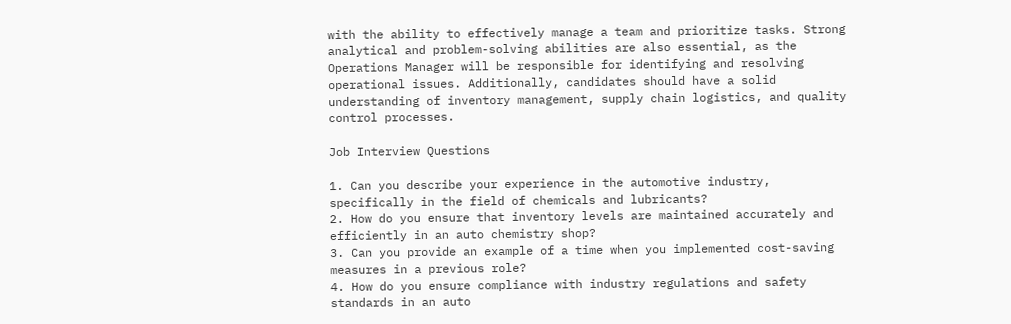with the ability to effectively manage a team and prioritize tasks. Strong analytical and problem-solving abilities are also essential, as the Operations Manager will be responsible for identifying and resolving operational issues. Additionally, candidates should have a solid understanding of inventory management, supply chain logistics, and quality control processes.

Job Interview Questions

1. Can you describe your experience in the automotive industry, specifically in the field of chemicals and lubricants?
2. How do you ensure that inventory levels are maintained accurately and efficiently in an auto chemistry shop?
3. Can you provide an example of a time when you implemented cost-saving measures in a previous role?
4. How do you ensure compliance with industry regulations and safety standards in an auto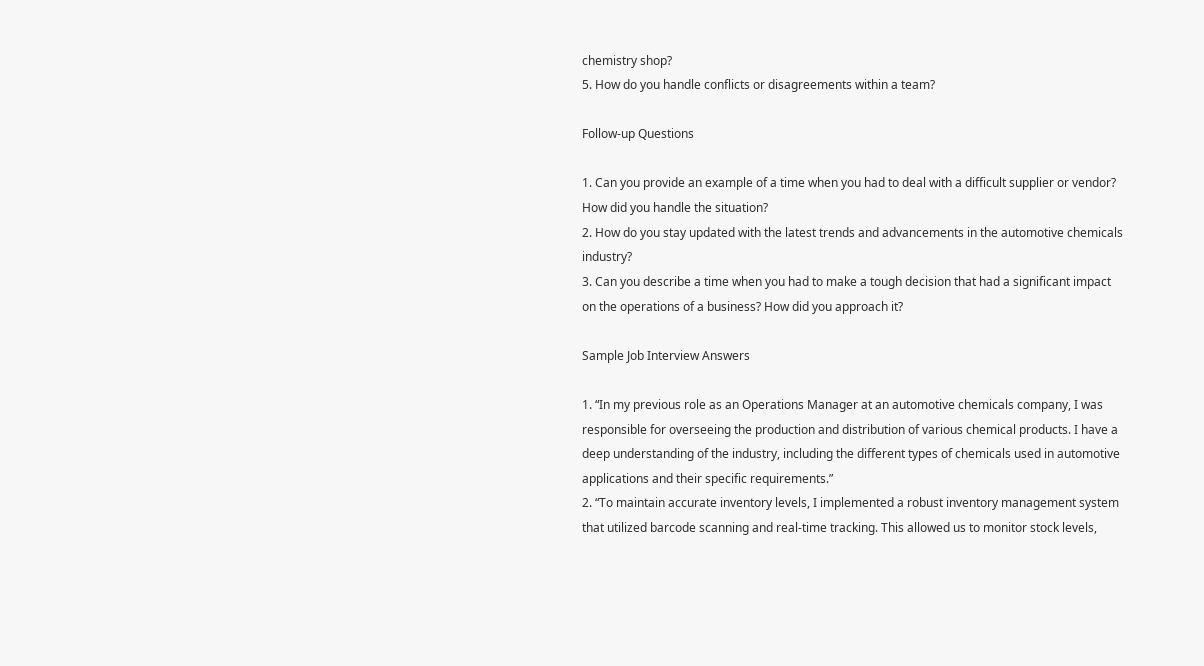chemistry shop?
5. How do you handle conflicts or disagreements within a team?

Follow-up Questions

1. Can you provide an example of a time when you had to deal with a difficult supplier or vendor? How did you handle the situation?
2. How do you stay updated with the latest trends and advancements in the automotive chemicals industry?
3. Can you describe a time when you had to make a tough decision that had a significant impact on the operations of a business? How did you approach it?

Sample Job Interview Answers

1. “In my previous role as an Operations Manager at an automotive chemicals company, I was responsible for overseeing the production and distribution of various chemical products. I have a deep understanding of the industry, including the different types of chemicals used in automotive applications and their specific requirements.”
2. “To maintain accurate inventory levels, I implemented a robust inventory management system that utilized barcode scanning and real-time tracking. This allowed us to monitor stock levels,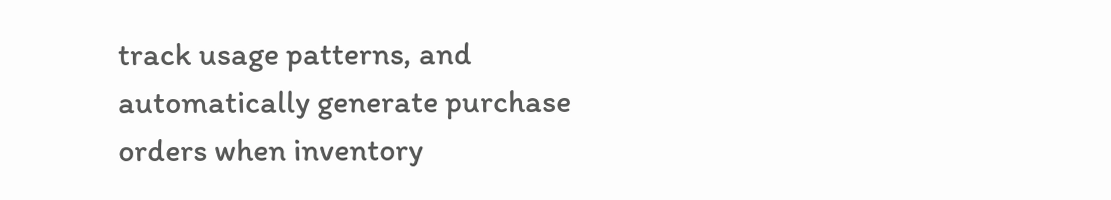track usage patterns, and automatically generate purchase orders when inventory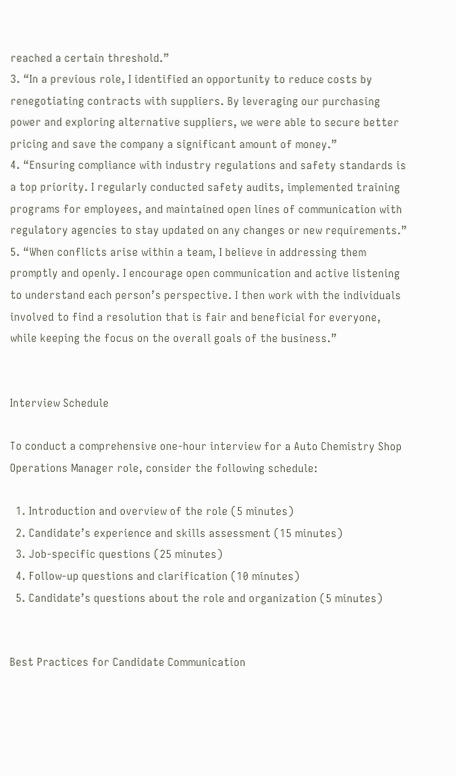reached a certain threshold.”
3. “In a previous role, I identified an opportunity to reduce costs by renegotiating contracts with suppliers. By leveraging our purchasing power and exploring alternative suppliers, we were able to secure better pricing and save the company a significant amount of money.”
4. “Ensuring compliance with industry regulations and safety standards is a top priority. I regularly conducted safety audits, implemented training programs for employees, and maintained open lines of communication with regulatory agencies to stay updated on any changes or new requirements.”
5. “When conflicts arise within a team, I believe in addressing them promptly and openly. I encourage open communication and active listening to understand each person’s perspective. I then work with the individuals involved to find a resolution that is fair and beneficial for everyone, while keeping the focus on the overall goals of the business.”


Interview Schedule

To conduct a comprehensive one-hour interview for a Auto Chemistry Shop Operations Manager role, consider the following schedule:

  1. Introduction and overview of the role (5 minutes)
  2. Candidate’s experience and skills assessment (15 minutes)
  3. Job-specific questions (25 minutes)
  4. Follow-up questions and clarification (10 minutes)
  5. Candidate’s questions about the role and organization (5 minutes)


Best Practices for Candidate Communication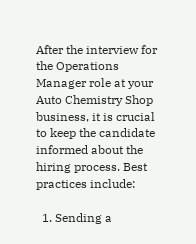After the interview for the Operations Manager role at your Auto Chemistry Shop business, it is crucial to keep the candidate informed about the hiring process. Best practices include:

  1. Sending a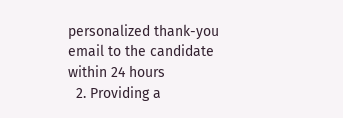personalized thank-you email to the candidate within 24 hours
  2. Providing a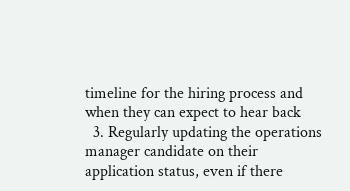timeline for the hiring process and when they can expect to hear back
  3. Regularly updating the operations manager candidate on their application status, even if there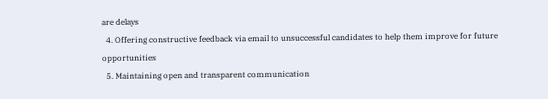are delays
  4. Offering constructive feedback via email to unsuccessful candidates to help them improve for future opportunities
  5. Maintaining open and transparent communication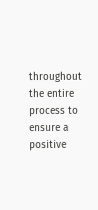throughout the entire process to ensure a positive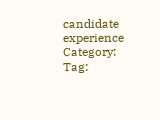candidate experience
Category: Tag: